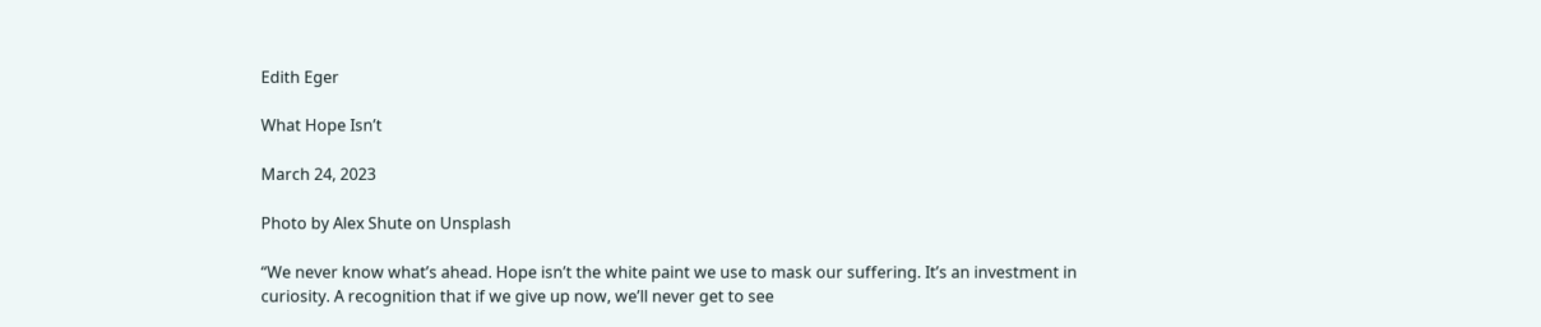Edith Eger

What Hope Isn’t

March 24, 2023

Photo by Alex Shute on Unsplash

“We never know what’s ahead. Hope isn’t the white paint we use to mask our suffering. It’s an investment in curiosity. A recognition that if we give up now, we’ll never get to see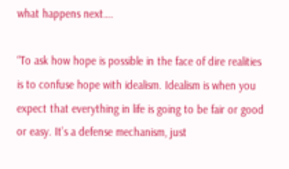what happens next….

“To ask how hope is possible in the face of dire realities is to confuse hope with idealism. Idealism is when you expect that everything in life is going to be fair or good or easy. It’s a defense mechanism, just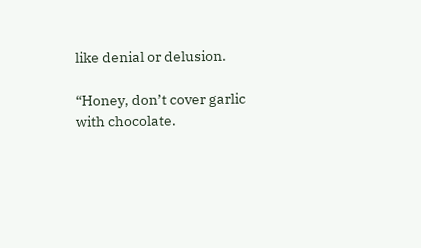like denial or delusion.

“Honey, don’t cover garlic with chocolate.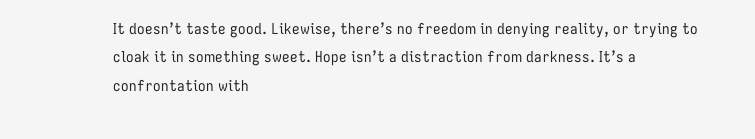It doesn’t taste good. Likewise, there’s no freedom in denying reality, or trying to cloak it in something sweet. Hope isn’t a distraction from darkness. It’s a confrontation with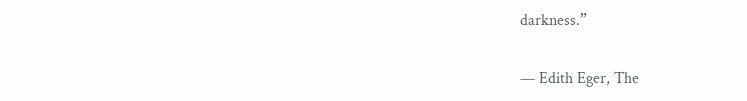darkness.”

— Edith Eger, The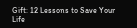Gift: 12 Lessons to Save Your Life